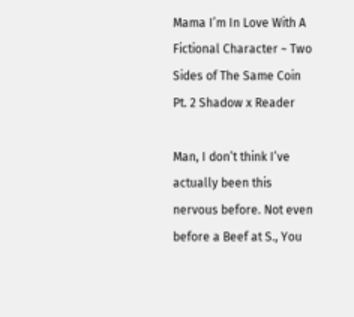Mama I’m In Love With A Fictional Character ~ Two Sides of The Same Coin Pt. 2 Shadow x Reader

Man, I don’t think I’ve actually been this nervous before. Not even before a Beef at S., You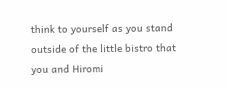think to yourself as you stand outside of the little bistro that you and Hiromi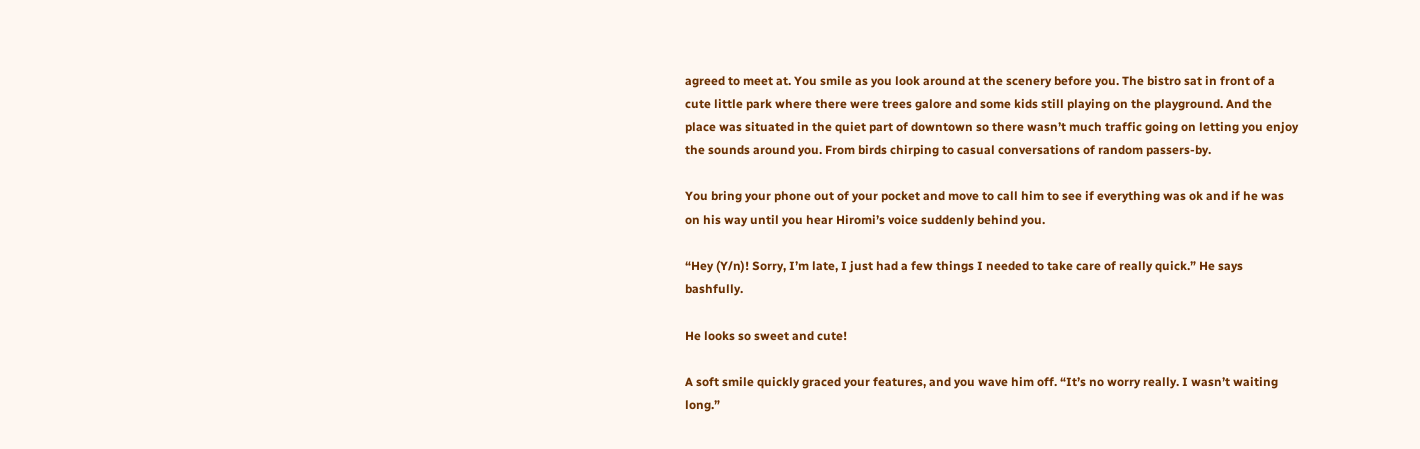agreed to meet at. You smile as you look around at the scenery before you. The bistro sat in front of a cute little park where there were trees galore and some kids still playing on the playground. And the place was situated in the quiet part of downtown so there wasn’t much traffic going on letting you enjoy the sounds around you. From birds chirping to casual conversations of random passers-by.

You bring your phone out of your pocket and move to call him to see if everything was ok and if he was on his way until you hear Hiromi’s voice suddenly behind you.

“Hey (Y/n)! Sorry, I’m late, I just had a few things I needed to take care of really quick.” He says bashfully.

He looks so sweet and cute!

A soft smile quickly graced your features, and you wave him off. “It’s no worry really. I wasn’t waiting long.”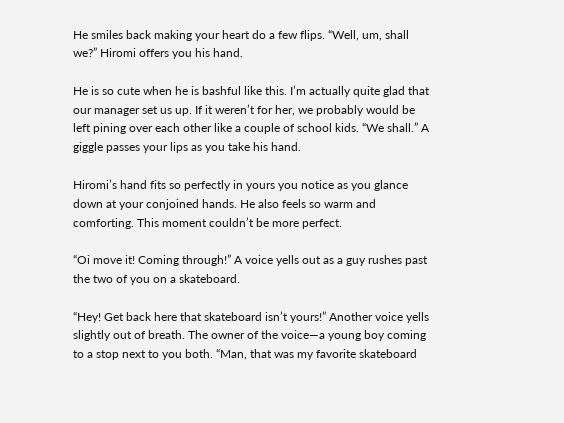He smiles back making your heart do a few flips. “Well, um, shall we?” Hiromi offers you his hand.

He is so cute when he is bashful like this. I’m actually quite glad that our manager set us up. If it weren’t for her, we probably would be left pining over each other like a couple of school kids. “We shall.” A giggle passes your lips as you take his hand.

Hiromi’s hand fits so perfectly in yours you notice as you glance down at your conjoined hands. He also feels so warm and comforting. This moment couldn’t be more perfect.

“Oi move it! Coming through!” A voice yells out as a guy rushes past the two of you on a skateboard.

“Hey! Get back here that skateboard isn’t yours!” Another voice yells slightly out of breath. The owner of the voice—a young boy coming to a stop next to you both. “Man, that was my favorite skateboard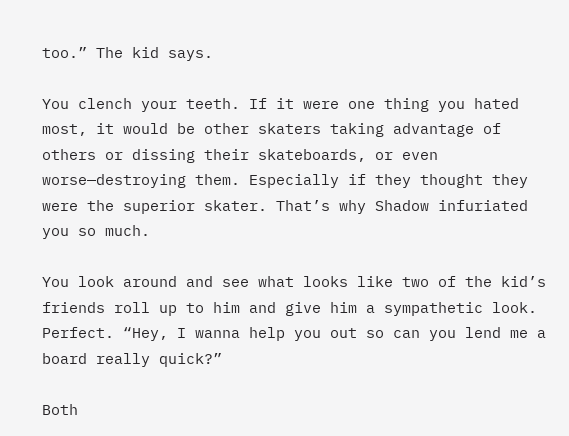too.” The kid says.

You clench your teeth. If it were one thing you hated most, it would be other skaters taking advantage of others or dissing their skateboards, or even worse—destroying them. Especially if they thought they were the superior skater. That’s why Shadow infuriated you so much.

You look around and see what looks like two of the kid’s friends roll up to him and give him a sympathetic look. Perfect. “Hey, I wanna help you out so can you lend me a board really quick?”

Both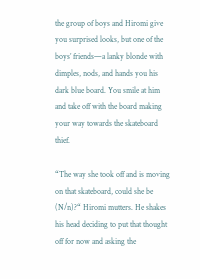the group of boys and Hiromi give you surprised looks, but one of the boys’ friends—a lanky blonde with dimples, nods, and hands you his dark blue board. You smile at him and take off with the board making your way towards the skateboard thief.

“The way she took off and is moving on that skateboard, could she be (N/n)?“ Hiromi mutters. He shakes his head deciding to put that thought off for now and asking the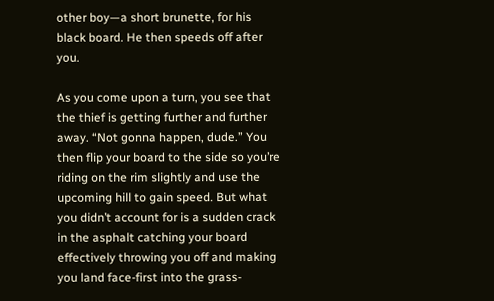other boy—a short brunette, for his black board. He then speeds off after you.

As you come upon a turn, you see that the thief is getting further and further away. “Not gonna happen, dude.” You then flip your board to the side so you’re riding on the rim slightly and use the upcoming hill to gain speed. But what you didn’t account for is a sudden crack in the asphalt catching your board effectively throwing you off and making you land face-first into the grass-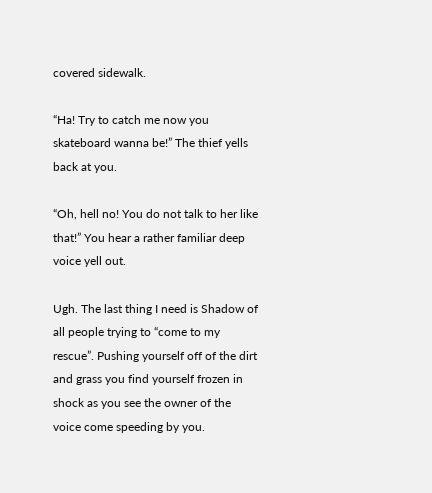covered sidewalk.

“Ha! Try to catch me now you skateboard wanna be!” The thief yells back at you.

“Oh, hell no! You do not talk to her like that!” You hear a rather familiar deep voice yell out.

Ugh. The last thing I need is Shadow of all people trying to “come to my rescue”. Pushing yourself off of the dirt and grass you find yourself frozen in shock as you see the owner of the voice come speeding by you.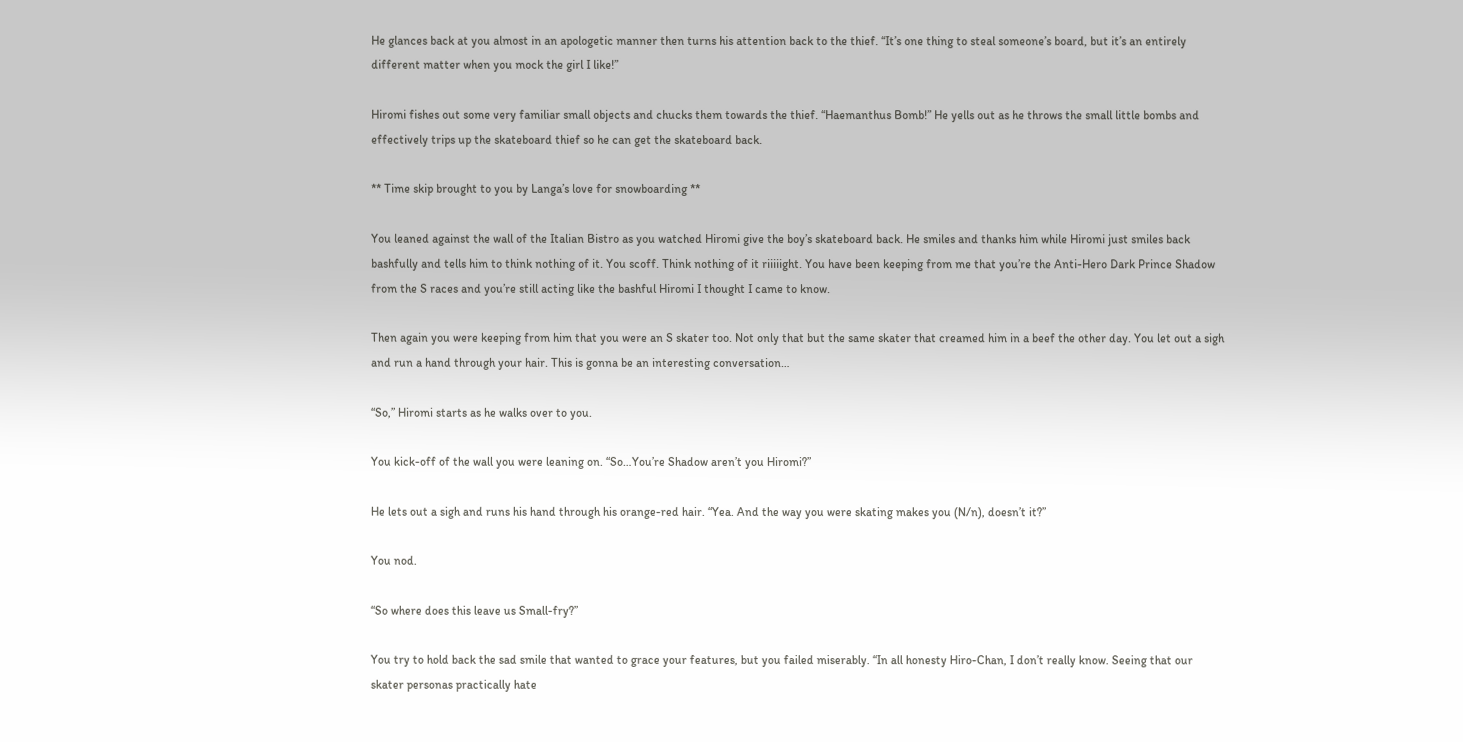He glances back at you almost in an apologetic manner then turns his attention back to the thief. “It’s one thing to steal someone’s board, but it’s an entirely different matter when you mock the girl I like!”

Hiromi fishes out some very familiar small objects and chucks them towards the thief. “Haemanthus Bomb!” He yells out as he throws the small little bombs and effectively trips up the skateboard thief so he can get the skateboard back.

** Time skip brought to you by Langa’s love for snowboarding **

You leaned against the wall of the Italian Bistro as you watched Hiromi give the boy’s skateboard back. He smiles and thanks him while Hiromi just smiles back bashfully and tells him to think nothing of it. You scoff. Think nothing of it riiiiight. You have been keeping from me that you’re the Anti-Hero Dark Prince Shadow from the S races and you’re still acting like the bashful Hiromi I thought I came to know.

Then again you were keeping from him that you were an S skater too. Not only that but the same skater that creamed him in a beef the other day. You let out a sigh and run a hand through your hair. This is gonna be an interesting conversation…

“So,” Hiromi starts as he walks over to you.

You kick-off of the wall you were leaning on. “So…You’re Shadow aren’t you Hiromi?”

He lets out a sigh and runs his hand through his orange-red hair. “Yea. And the way you were skating makes you (N/n), doesn’t it?”

You nod.

“So where does this leave us Small-fry?”

You try to hold back the sad smile that wanted to grace your features, but you failed miserably. “In all honesty Hiro-Chan, I don’t really know. Seeing that our skater personas practically hate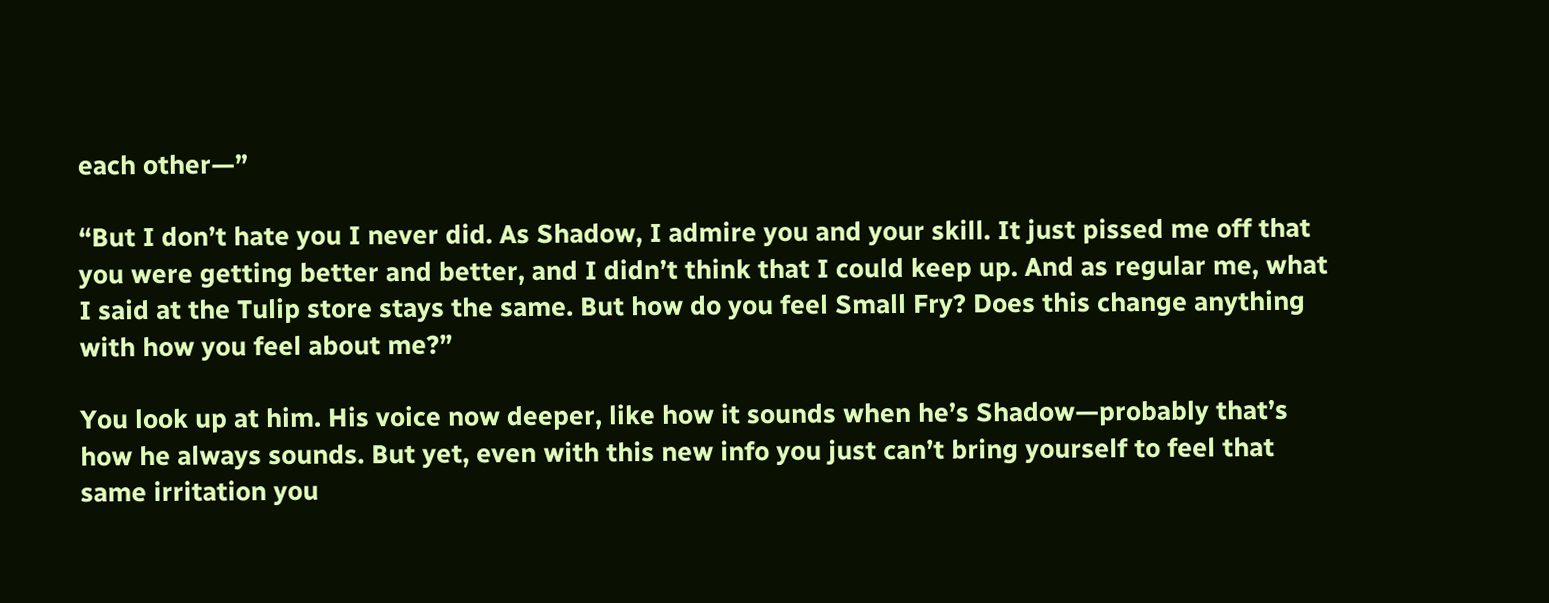each other—”

“But I don’t hate you I never did. As Shadow, I admire you and your skill. It just pissed me off that you were getting better and better, and I didn’t think that I could keep up. And as regular me, what I said at the Tulip store stays the same. But how do you feel Small Fry? Does this change anything with how you feel about me?”

You look up at him. His voice now deeper, like how it sounds when he’s Shadow—probably that’s how he always sounds. But yet, even with this new info you just can’t bring yourself to feel that same irritation you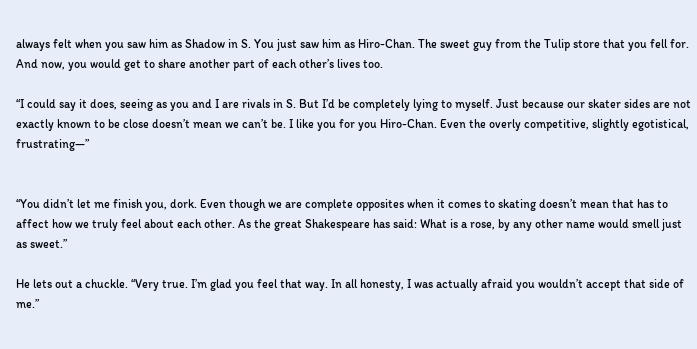always felt when you saw him as Shadow in S. You just saw him as Hiro-Chan. The sweet guy from the Tulip store that you fell for. And now, you would get to share another part of each other’s lives too.

“I could say it does, seeing as you and I are rivals in S. But I’d be completely lying to myself. Just because our skater sides are not exactly known to be close doesn’t mean we can’t be. I like you for you Hiro-Chan. Even the overly competitive, slightly egotistical, frustrating—”


“You didn’t let me finish you, dork. Even though we are complete opposites when it comes to skating doesn’t mean that has to affect how we truly feel about each other. As the great Shakespeare has said: What is a rose, by any other name would smell just as sweet.”

He lets out a chuckle. “Very true. I’m glad you feel that way. In all honesty, I was actually afraid you wouldn’t accept that side of me.”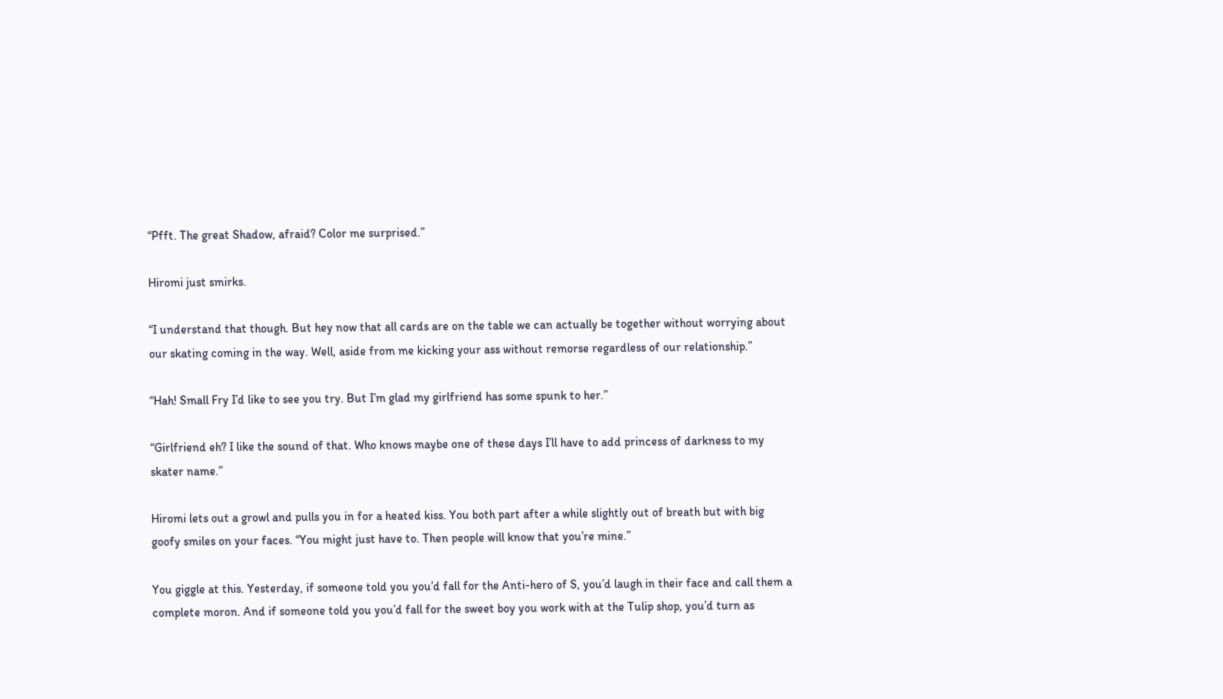“Pfft. The great Shadow, afraid? Color me surprised.”

Hiromi just smirks.

“I understand that though. But hey now that all cards are on the table we can actually be together without worrying about our skating coming in the way. Well, aside from me kicking your ass without remorse regardless of our relationship.”

“Hah! Small Fry I’d like to see you try. But I’m glad my girlfriend has some spunk to her.”

“Girlfriend eh? I like the sound of that. Who knows maybe one of these days I’ll have to add princess of darkness to my skater name.”

Hiromi lets out a growl and pulls you in for a heated kiss. You both part after a while slightly out of breath but with big goofy smiles on your faces. “You might just have to. Then people will know that you’re mine.”

You giggle at this. Yesterday, if someone told you you’d fall for the Anti-hero of S, you’d laugh in their face and call them a complete moron. And if someone told you you’d fall for the sweet boy you work with at the Tulip shop, you’d turn as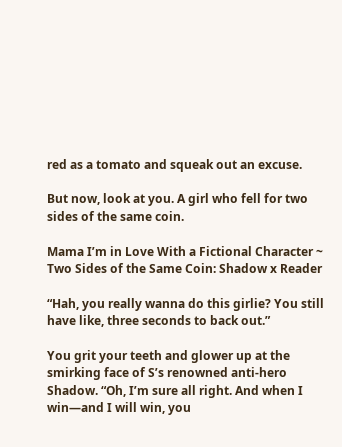red as a tomato and squeak out an excuse.

But now, look at you. A girl who fell for two sides of the same coin.

Mama I’m in Love With a Fictional Character ~ Two Sides of the Same Coin: Shadow x Reader

“Hah, you really wanna do this girlie? You still have like, three seconds to back out.”

You grit your teeth and glower up at the smirking face of S’s renowned anti-hero Shadow. “Oh, I’m sure all right. And when I win—and I will win, you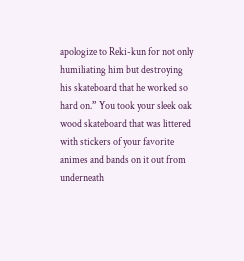apologize to Reki-kun for not only humiliating him but destroying his skateboard that he worked so hard on.” You took your sleek oak wood skateboard that was littered with stickers of your favorite animes and bands on it out from underneath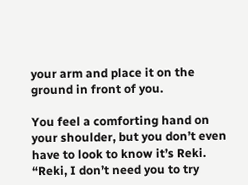your arm and place it on the ground in front of you.

You feel a comforting hand on your shoulder, but you don’t even have to look to know it’s Reki. “Reki, I don’t need you to try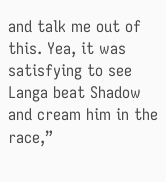and talk me out of this. Yea, it was satisfying to see Langa beat Shadow and cream him in the race,”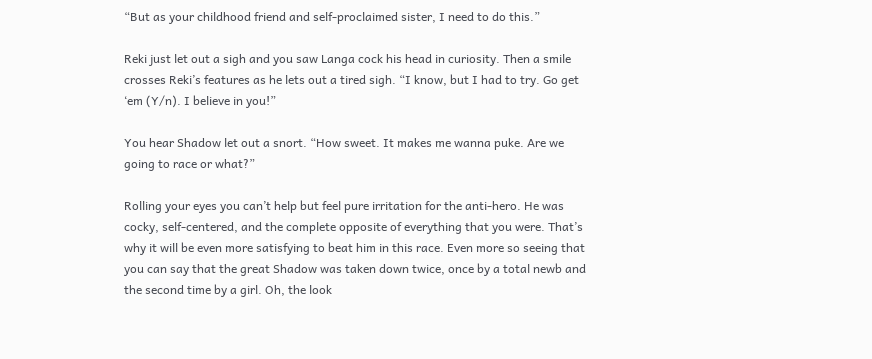“But as your childhood friend and self-proclaimed sister, I need to do this.”

Reki just let out a sigh and you saw Langa cock his head in curiosity. Then a smile crosses Reki’s features as he lets out a tired sigh. “I know, but I had to try. Go get ‘em (Y/n). I believe in you!”

You hear Shadow let out a snort. “How sweet. It makes me wanna puke. Are we going to race or what?”

Rolling your eyes you can’t help but feel pure irritation for the anti-hero. He was cocky, self-centered, and the complete opposite of everything that you were. That’s why it will be even more satisfying to beat him in this race. Even more so seeing that you can say that the great Shadow was taken down twice, once by a total newb and the second time by a girl. Oh, the look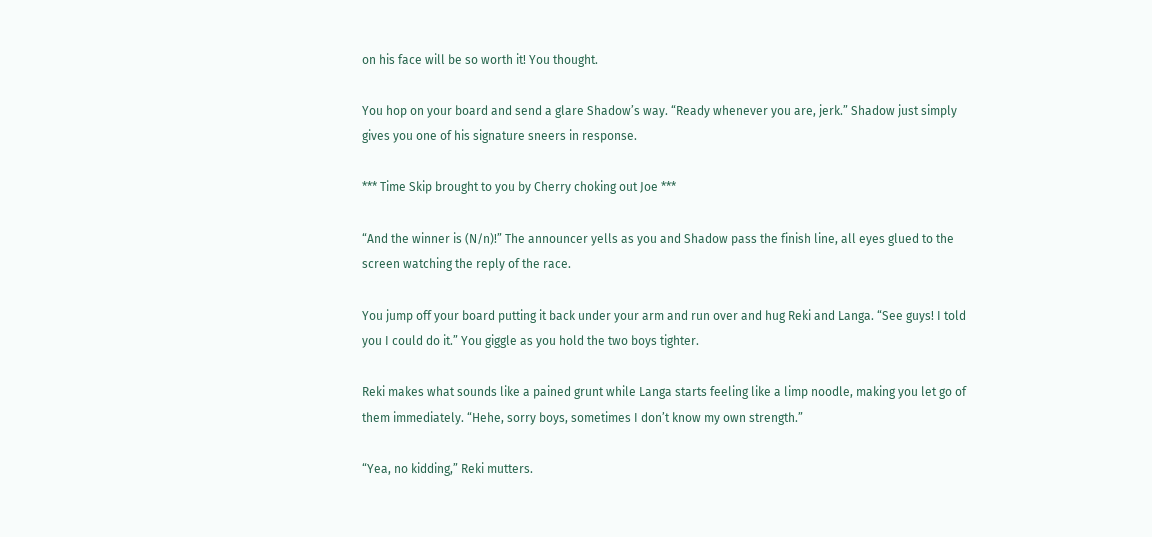on his face will be so worth it! You thought.

You hop on your board and send a glare Shadow’s way. “Ready whenever you are, jerk.” Shadow just simply gives you one of his signature sneers in response.

*** Time Skip brought to you by Cherry choking out Joe ***

“And the winner is (N/n)!” The announcer yells as you and Shadow pass the finish line, all eyes glued to the screen watching the reply of the race.

You jump off your board putting it back under your arm and run over and hug Reki and Langa. “See guys! I told you I could do it.” You giggle as you hold the two boys tighter.

Reki makes what sounds like a pained grunt while Langa starts feeling like a limp noodle, making you let go of them immediately. “Hehe, sorry boys, sometimes I don’t know my own strength.”

“Yea, no kidding,” Reki mutters.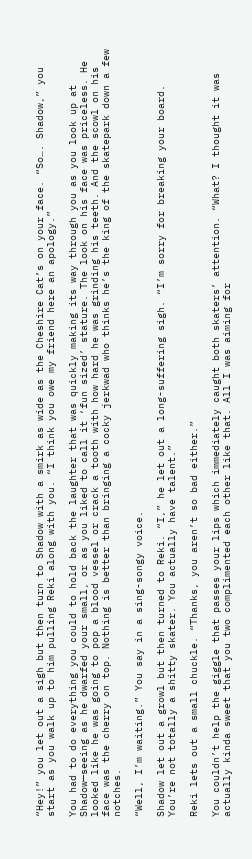“Hey!” you let out a sigh but then turn to Shadow with a smirk as wide as the Cheshire Cat’s on your face. “So…. Shadow,” you start as you walk up to him pulling Reki along with you. “I think you owe my friend here an apology.”

You had to do everything you could to hold back the laughter that was quickly making its way through you as you look up at Shadow—seeing as he dwarfed your small, or as you liked to call it ‘fun sized’ stature. The look on his face was priceless. He looked like he was going to pop a blood vessel or crack a tooth with how hard he was grinding his teeth. And the scowl on his face was the cherry on top. Nothing is better than bringing a cocky jerkwad who thinks he’s the king of the skatepark down a few notches.

“Well, I’m waiting.” You say in a sing-songy voice.

Shadow let out a growl but then turned to Reki. “I,” he let out a long-suffering sigh. “I’m sorry for breaking your board. You’re not totally a shitty skater. You actually have talent.”

Reki lets out a small chuckle. “Thanks, you aren’t so bad either.”

You couldn’t help the giggle that passes your lips which immediately caught both skaters’ attention. “What? I thought it was actually kinda sweet that you two complimented each other like that. All I was aiming for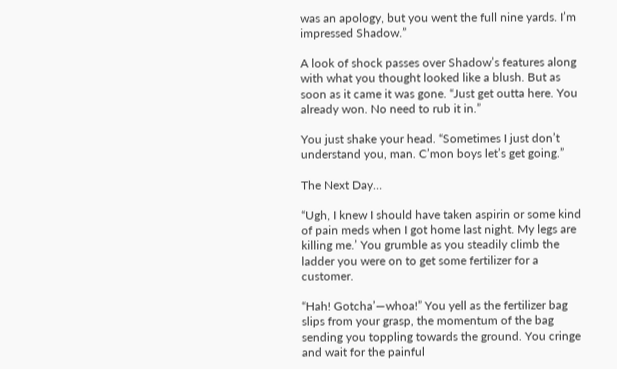was an apology, but you went the full nine yards. I’m impressed Shadow.”

A look of shock passes over Shadow’s features along with what you thought looked like a blush. But as soon as it came it was gone. “Just get outta here. You already won. No need to rub it in.”

You just shake your head. “Sometimes I just don’t understand you, man. C’mon boys let’s get going.”

The Next Day…

“Ugh, I knew I should have taken aspirin or some kind of pain meds when I got home last night. My legs are killing me.’ You grumble as you steadily climb the ladder you were on to get some fertilizer for a customer.

“Hah! Gotcha’—whoa!” You yell as the fertilizer bag slips from your grasp, the momentum of the bag sending you toppling towards the ground. You cringe and wait for the painful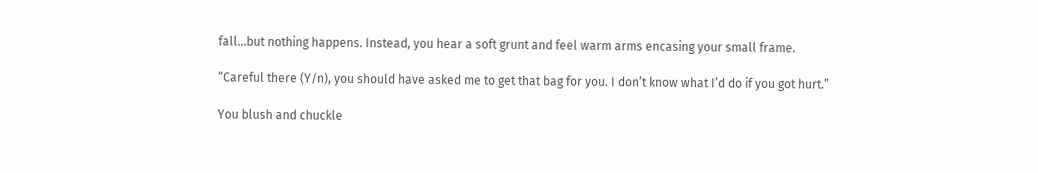fall…but nothing happens. Instead, you hear a soft grunt and feel warm arms encasing your small frame.

“Careful there (Y/n), you should have asked me to get that bag for you. I don’t know what I’d do if you got hurt.”

You blush and chuckle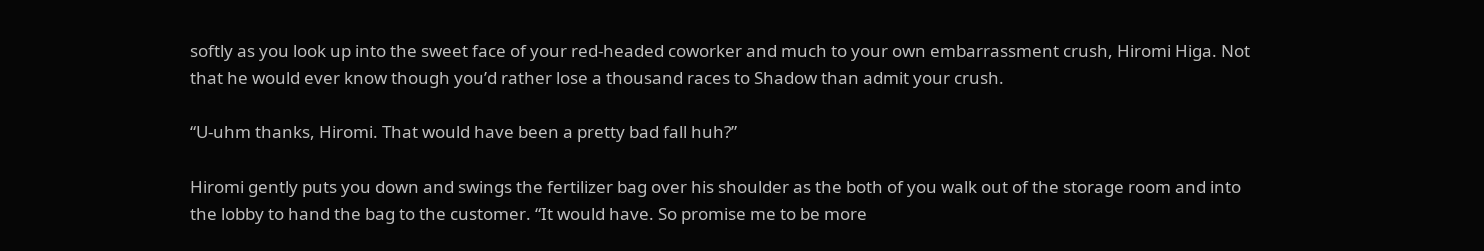softly as you look up into the sweet face of your red-headed coworker and much to your own embarrassment crush, Hiromi Higa. Not that he would ever know though you’d rather lose a thousand races to Shadow than admit your crush.

“U-uhm thanks, Hiromi. That would have been a pretty bad fall huh?”

Hiromi gently puts you down and swings the fertilizer bag over his shoulder as the both of you walk out of the storage room and into the lobby to hand the bag to the customer. “It would have. So promise me to be more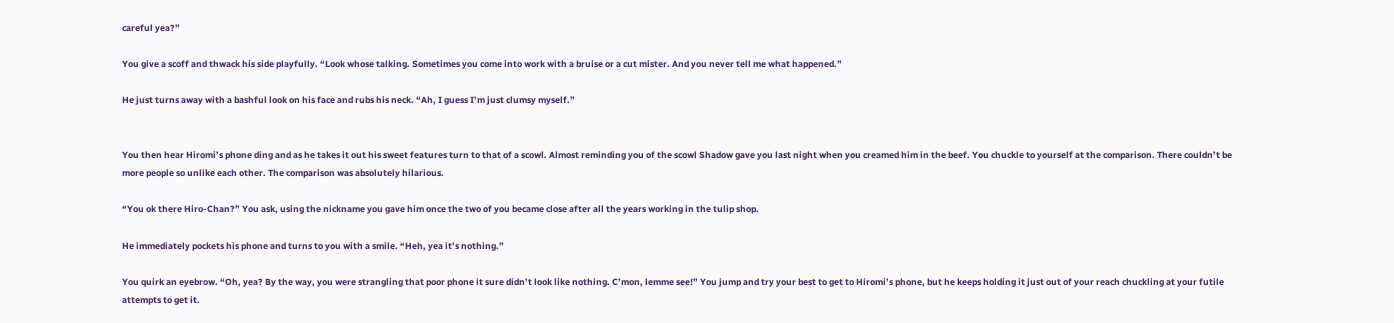careful yea?”

You give a scoff and thwack his side playfully. “Look whose talking. Sometimes you come into work with a bruise or a cut mister. And you never tell me what happened.”

He just turns away with a bashful look on his face and rubs his neck. “Ah, I guess I’m just clumsy myself.”


You then hear Hiromi’s phone ding and as he takes it out his sweet features turn to that of a scowl. Almost reminding you of the scowl Shadow gave you last night when you creamed him in the beef. You chuckle to yourself at the comparison. There couldn’t be more people so unlike each other. The comparison was absolutely hilarious.

“You ok there Hiro-Chan?” You ask, using the nickname you gave him once the two of you became close after all the years working in the tulip shop.

He immediately pockets his phone and turns to you with a smile. “Heh, yea it’s nothing.”

You quirk an eyebrow. “Oh, yea? By the way, you were strangling that poor phone it sure didn’t look like nothing. C’mon, lemme see!” You jump and try your best to get to Hiromi’s phone, but he keeps holding it just out of your reach chuckling at your futile attempts to get it.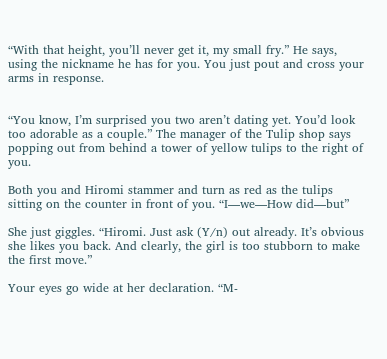“With that height, you’ll never get it, my small fry.” He says, using the nickname he has for you. You just pout and cross your arms in response.


“You know, I’m surprised you two aren’t dating yet. You’d look too adorable as a couple.” The manager of the Tulip shop says popping out from behind a tower of yellow tulips to the right of you.

Both you and Hiromi stammer and turn as red as the tulips sitting on the counter in front of you. “I—we—How did—but”

She just giggles. “Hiromi. Just ask (Y/n) out already. It’s obvious she likes you back. And clearly, the girl is too stubborn to make the first move.”

Your eyes go wide at her declaration. “M-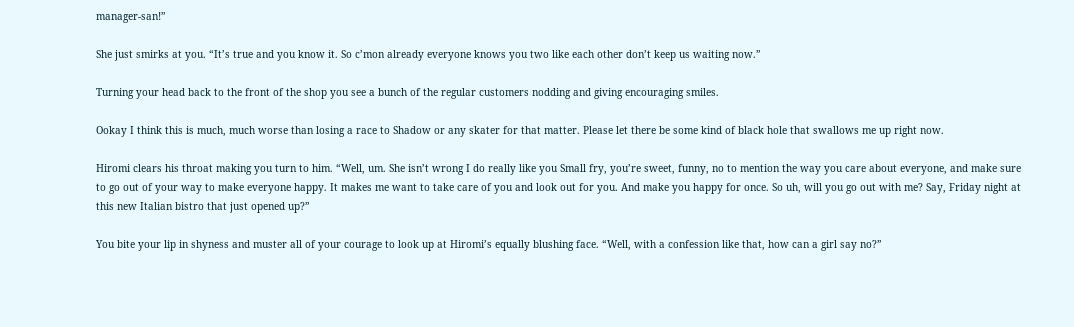manager-san!”

She just smirks at you. “It’s true and you know it. So c’mon already everyone knows you two like each other don’t keep us waiting now.”

Turning your head back to the front of the shop you see a bunch of the regular customers nodding and giving encouraging smiles.

Ookay I think this is much, much worse than losing a race to Shadow or any skater for that matter. Please let there be some kind of black hole that swallows me up right now.

Hiromi clears his throat making you turn to him. “Well, um. She isn’t wrong I do really like you Small fry, you’re sweet, funny, no to mention the way you care about everyone, and make sure to go out of your way to make everyone happy. It makes me want to take care of you and look out for you. And make you happy for once. So uh, will you go out with me? Say, Friday night at this new Italian bistro that just opened up?”

You bite your lip in shyness and muster all of your courage to look up at Hiromi’s equally blushing face. “Well, with a confession like that, how can a girl say no?”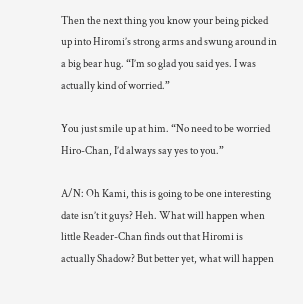Then the next thing you know your being picked up into Hiromi’s strong arms and swung around in a big bear hug. “I’m so glad you said yes. I was actually kind of worried.”

You just smile up at him. “No need to be worried Hiro-Chan, I’d always say yes to you.”

A/N: Oh Kami, this is going to be one interesting date isn’t it guys? Heh. What will happen when little Reader-Chan finds out that Hiromi is actually Shadow? But better yet, what will happen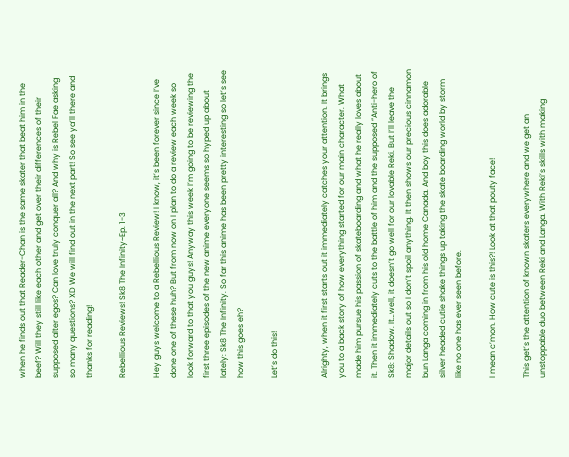when he finds out that Reader-Chan is the same skater that beat him in the beef? Will they still like each other and get over their differences of their supposed alter egos? Can love truly conquer all? And why is Rebel Fae asking so many questions? XD We will find out in the next part! So see ya’ll there and thanks for reading!

Rebellious Reviews! Sk8 The Infinity~Ep. 1-3

Hey guys welcome to a Rebellious Review! I know, it’s been forever since I’ve done one of these huh? But from now on I plan to do a review each week so look forward to that you guys! Anyway this week I’m going to be reviewing the first three episodes of the new anime everyone seems so hyped up about lately: Sk8 The Infinity. So far this anime has been pretty interesting so let’s see how this goes eh?

Let’s do this!


Alrighty, when it first starts out it immediately catches your attention. It brings you to a back story of how everything started for our main character. What made him pursue his passion of skateboarding and what he really loves about it. Then it immediately cuts to the battle of him and the supposed “Anti-hero of Sk8: Shadow. It…well, it doesn’t go well for our lovable Reki. But I’ll leave the major details out so I don’t spoil anything. It then shows our precious cinnamon bun Langa coming in from his old home Canada. And boy this does adorable silver headed cutie shake things up taking the skate boarding world by storm like no one has ever seen before.

I mean c’mon. How cute is this?! Look at that pouty face!

This get’s the attention of known skaters everywhere and we get an unstoppable duo between Reki and Langa. With Reki’s skills with making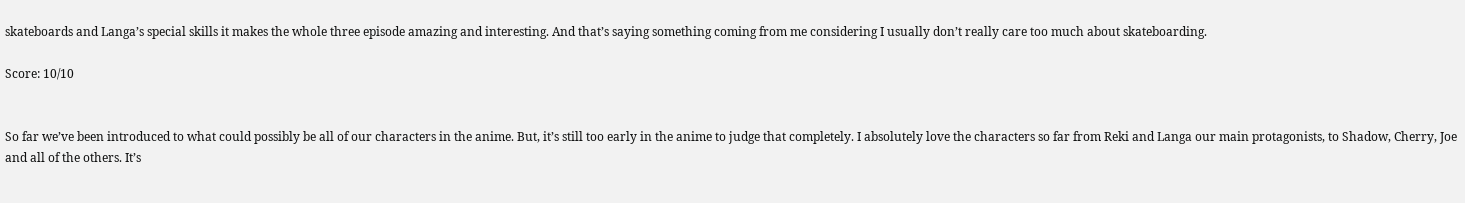skateboards and Langa’s special skills it makes the whole three episode amazing and interesting. And that’s saying something coming from me considering I usually don’t really care too much about skateboarding.

Score: 10/10


So far we’ve been introduced to what could possibly be all of our characters in the anime. But, it’s still too early in the anime to judge that completely. I absolutely love the characters so far from Reki and Langa our main protagonists, to Shadow, Cherry, Joe and all of the others. It’s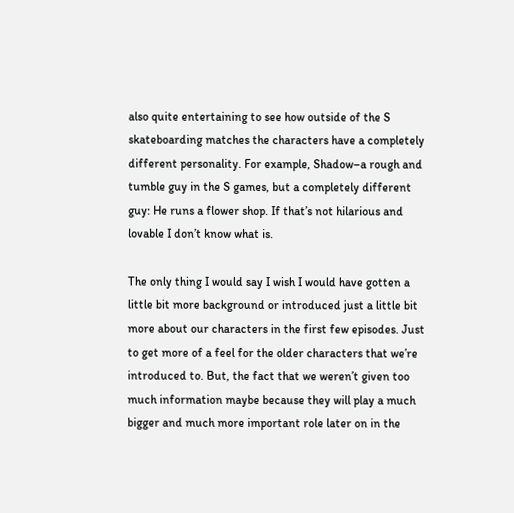also quite entertaining to see how outside of the S skateboarding matches the characters have a completely different personality. For example, Shadow–a rough and tumble guy in the S games, but a completely different guy: He runs a flower shop. If that’s not hilarious and lovable I don’t know what is.

The only thing I would say I wish I would have gotten a little bit more background or introduced just a little bit more about our characters in the first few episodes. Just to get more of a feel for the older characters that we’re introduced to. But, the fact that we weren’t given too much information maybe because they will play a much bigger and much more important role later on in the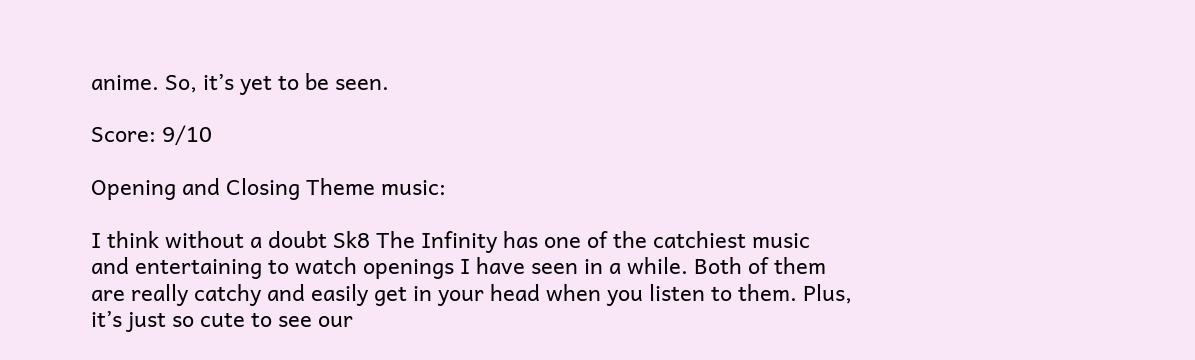anime. So, it’s yet to be seen.

Score: 9/10

Opening and Closing Theme music:

I think without a doubt Sk8 The Infinity has one of the catchiest music and entertaining to watch openings I have seen in a while. Both of them are really catchy and easily get in your head when you listen to them. Plus, it’s just so cute to see our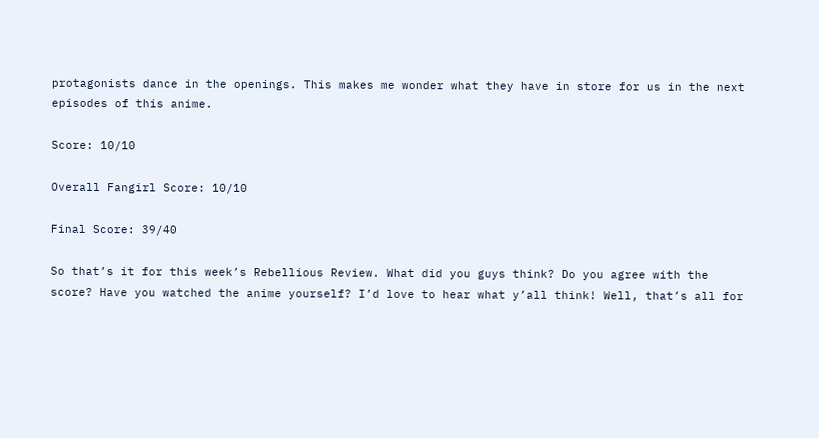protagonists dance in the openings. This makes me wonder what they have in store for us in the next episodes of this anime.

Score: 10/10

Overall Fangirl Score: 10/10

Final Score: 39/40

So that’s it for this week’s Rebellious Review. What did you guys think? Do you agree with the score? Have you watched the anime yourself? I’d love to hear what y’all think! Well, that’s all for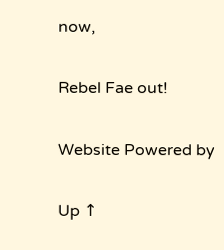now,

Rebel Fae out!

Website Powered by

Up ↑